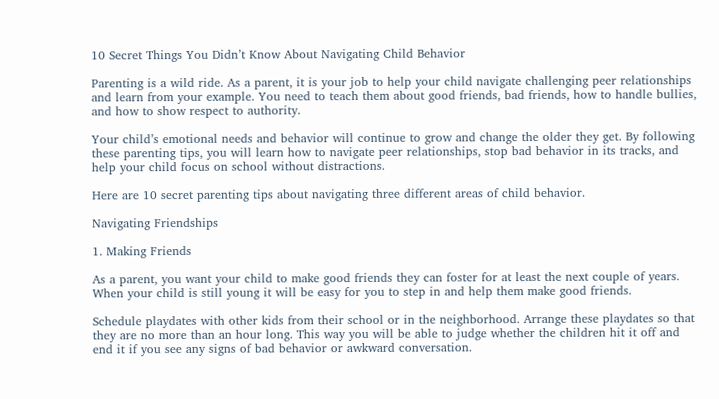10 Secret Things You Didn’t Know About Navigating Child Behavior

Parenting is a wild ride. As a parent, it is your job to help your child navigate challenging peer relationships and learn from your example. You need to teach them about good friends, bad friends, how to handle bullies, and how to show respect to authority.

Your child’s emotional needs and behavior will continue to grow and change the older they get. By following these parenting tips, you will learn how to navigate peer relationships, stop bad behavior in its tracks, and help your child focus on school without distractions.

Here are 10 secret parenting tips about navigating three different areas of child behavior.

Navigating Friendships

1. Making Friends

As a parent, you want your child to make good friends they can foster for at least the next couple of years. When your child is still young it will be easy for you to step in and help them make good friends.

Schedule playdates with other kids from their school or in the neighborhood. Arrange these playdates so that they are no more than an hour long. This way you will be able to judge whether the children hit it off and end it if you see any signs of bad behavior or awkward conversation.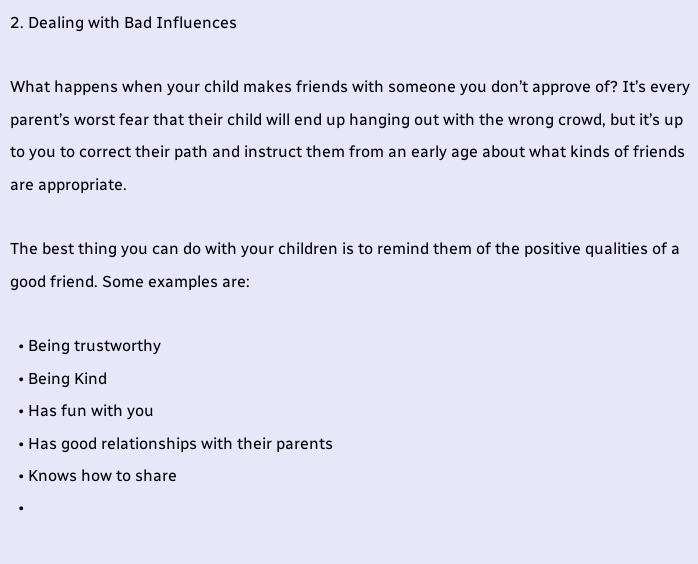2. Dealing with Bad Influences

What happens when your child makes friends with someone you don’t approve of? It’s every parent’s worst fear that their child will end up hanging out with the wrong crowd, but it’s up to you to correct their path and instruct them from an early age about what kinds of friends are appropriate.

The best thing you can do with your children is to remind them of the positive qualities of a good friend. Some examples are:

  • Being trustworthy
  • Being Kind
  • Has fun with you
  • Has good relationships with their parents
  • Knows how to share
  •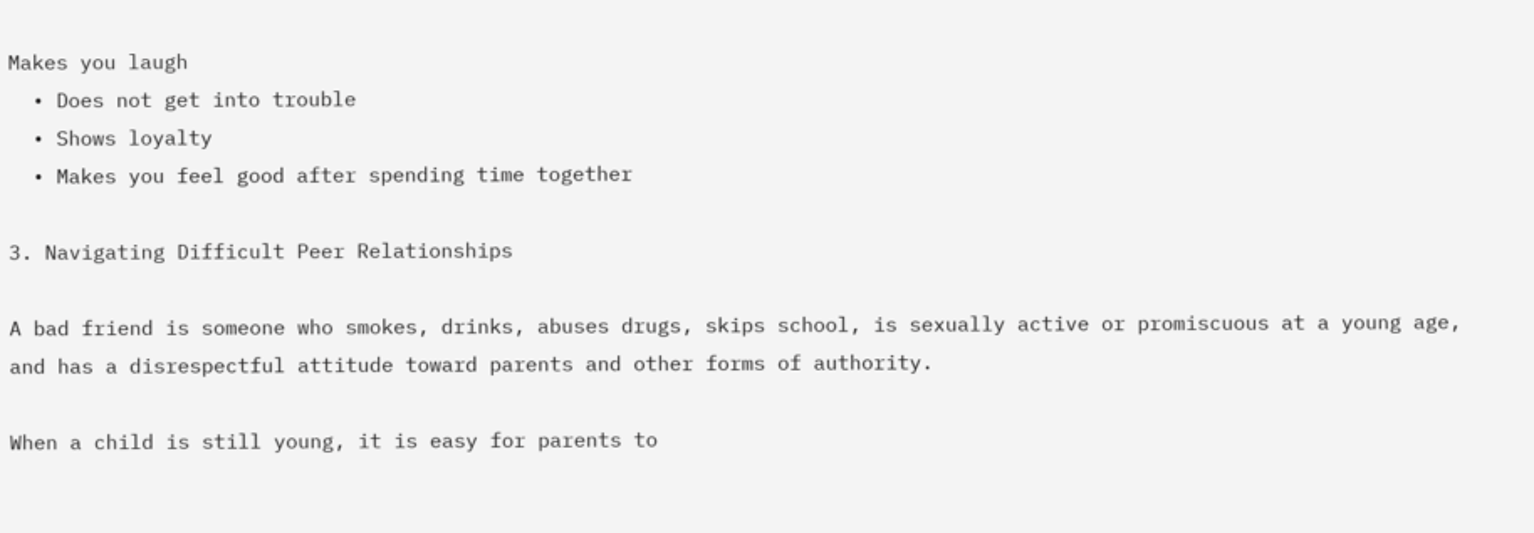Makes you laugh
  • Does not get into trouble
  • Shows loyalty
  • Makes you feel good after spending time together

3. Navigating Difficult Peer Relationships

A bad friend is someone who smokes, drinks, abuses drugs, skips school, is sexually active or promiscuous at a young age, and has a disrespectful attitude toward parents and other forms of authority.

When a child is still young, it is easy for parents to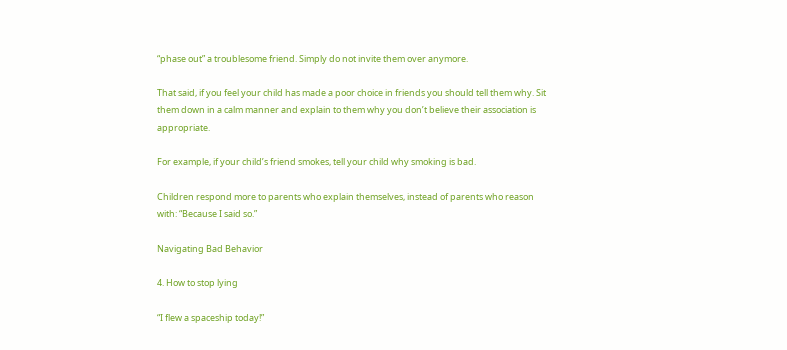“phase out” a troublesome friend. Simply do not invite them over anymore.

That said, if you feel your child has made a poor choice in friends you should tell them why. Sit them down in a calm manner and explain to them why you don’t believe their association is appropriate.

For example, if your child’s friend smokes, tell your child why smoking is bad.

Children respond more to parents who explain themselves, instead of parents who reason with: “Because I said so.”

Navigating Bad Behavior

4. How to stop lying

“I flew a spaceship today!”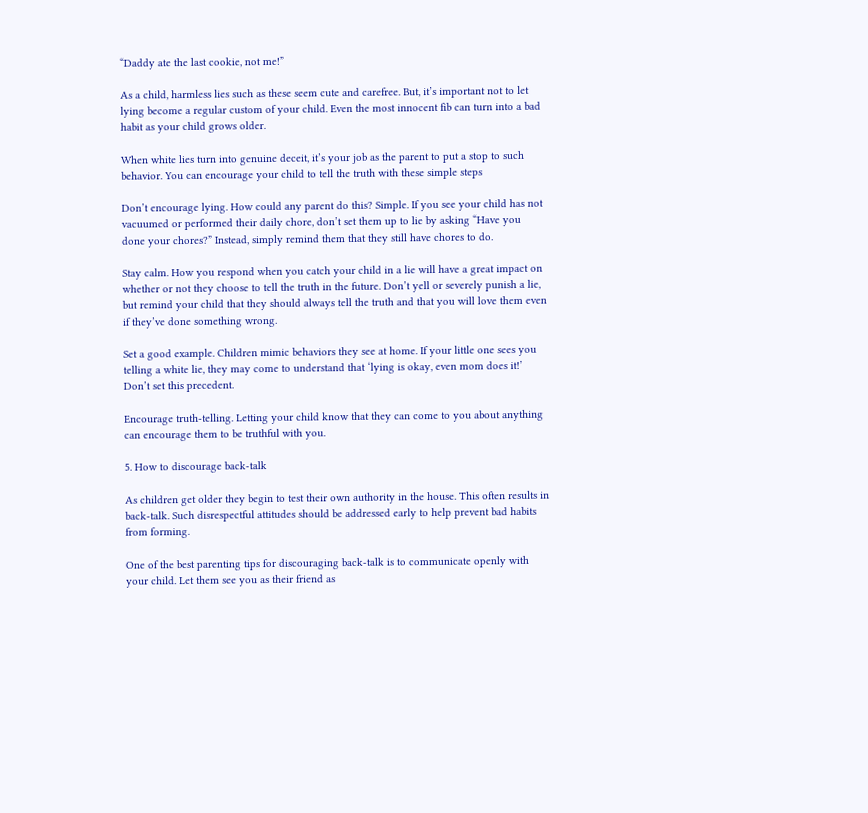“Daddy ate the last cookie, not me!”

As a child, harmless lies such as these seem cute and carefree. But, it’s important not to let lying become a regular custom of your child. Even the most innocent fib can turn into a bad habit as your child grows older.

When white lies turn into genuine deceit, it’s your job as the parent to put a stop to such behavior. You can encourage your child to tell the truth with these simple steps

Don’t encourage lying. How could any parent do this? Simple. If you see your child has not vacuumed or performed their daily chore, don’t set them up to lie by asking “Have you done your chores?” Instead, simply remind them that they still have chores to do.

Stay calm. How you respond when you catch your child in a lie will have a great impact on whether or not they choose to tell the truth in the future. Don’t yell or severely punish a lie, but remind your child that they should always tell the truth and that you will love them even if they’ve done something wrong.

Set a good example. Children mimic behaviors they see at home. If your little one sees you telling a white lie, they may come to understand that ‘lying is okay, even mom does it!’ Don’t set this precedent.

Encourage truth-telling. Letting your child know that they can come to you about anything can encourage them to be truthful with you.

5. How to discourage back-talk

As children get older they begin to test their own authority in the house. This often results in back-talk. Such disrespectful attitudes should be addressed early to help prevent bad habits from forming.

One of the best parenting tips for discouraging back-talk is to communicate openly with your child. Let them see you as their friend as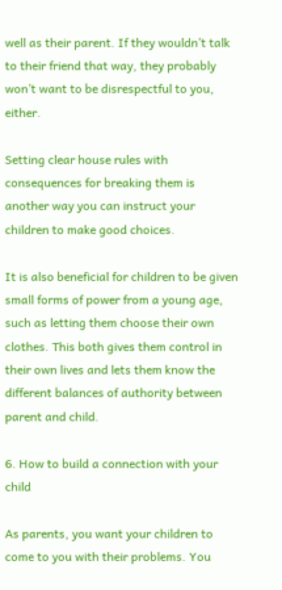well as their parent. If they wouldn’t talk to their friend that way, they probably won’t want to be disrespectful to you, either.

Setting clear house rules with consequences for breaking them is another way you can instruct your children to make good choices.

It is also beneficial for children to be given small forms of power from a young age, such as letting them choose their own clothes. This both gives them control in their own lives and lets them know the different balances of authority between parent and child.

6. How to build a connection with your child

As parents, you want your children to come to you with their problems. You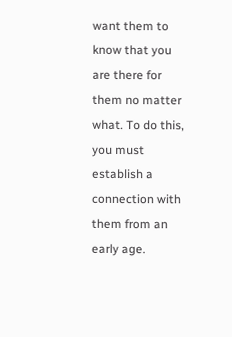want them to know that you are there for them no matter what. To do this, you must establish a connection with them from an early age.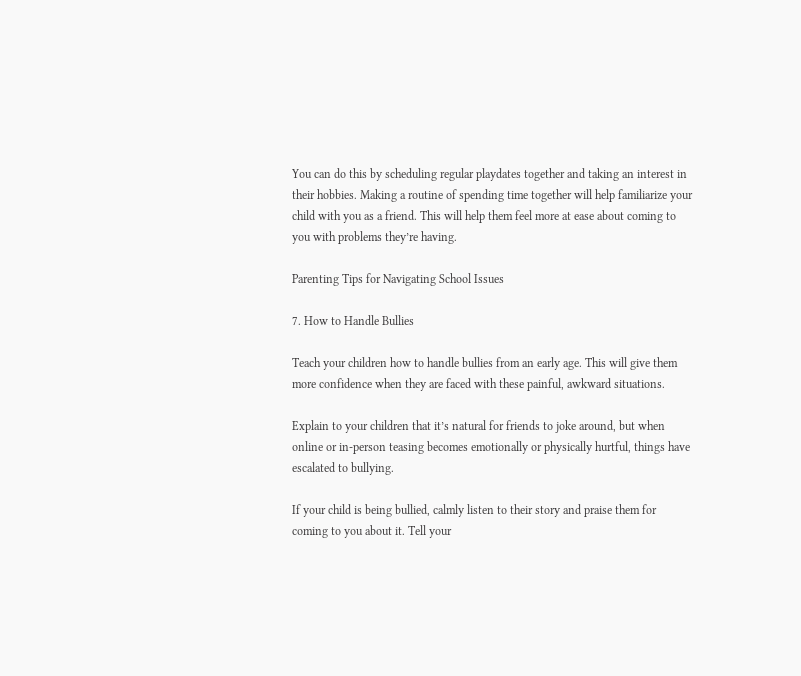You can do this by scheduling regular playdates together and taking an interest in their hobbies. Making a routine of spending time together will help familiarize your child with you as a friend. This will help them feel more at ease about coming to you with problems they’re having.

Parenting Tips for Navigating School Issues

7. How to Handle Bullies

Teach your children how to handle bullies from an early age. This will give them more confidence when they are faced with these painful, awkward situations.

Explain to your children that it’s natural for friends to joke around, but when online or in-person teasing becomes emotionally or physically hurtful, things have escalated to bullying.

If your child is being bullied, calmly listen to their story and praise them for coming to you about it. Tell your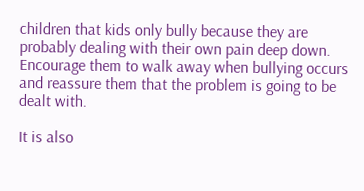children that kids only bully because they are probably dealing with their own pain deep down. Encourage them to walk away when bullying occurs and reassure them that the problem is going to be dealt with.

It is also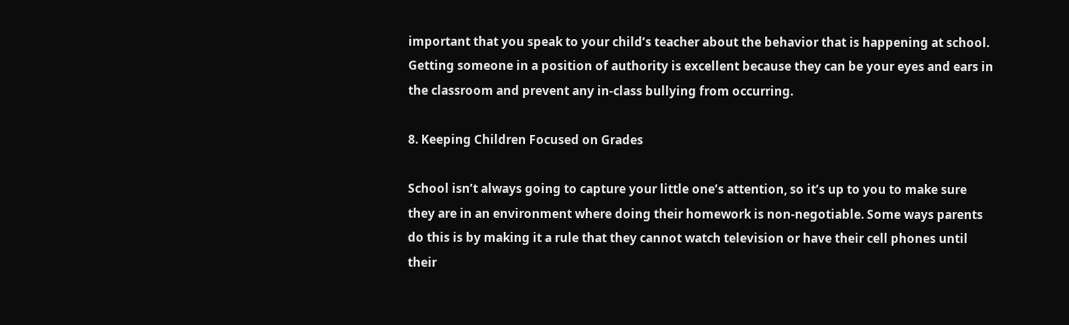important that you speak to your child’s teacher about the behavior that is happening at school. Getting someone in a position of authority is excellent because they can be your eyes and ears in the classroom and prevent any in-class bullying from occurring.

8. Keeping Children Focused on Grades

School isn’t always going to capture your little one’s attention, so it’s up to you to make sure they are in an environment where doing their homework is non-negotiable. Some ways parents do this is by making it a rule that they cannot watch television or have their cell phones until their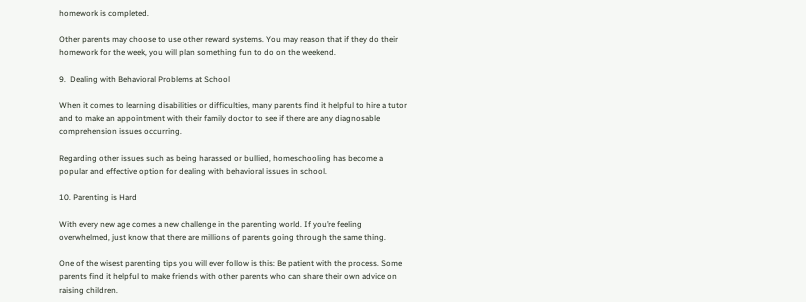homework is completed.

Other parents may choose to use other reward systems. You may reason that if they do their homework for the week, you will plan something fun to do on the weekend.

9.  Dealing with Behavioral Problems at School

When it comes to learning disabilities or difficulties, many parents find it helpful to hire a tutor and to make an appointment with their family doctor to see if there are any diagnosable comprehension issues occurring.

Regarding other issues such as being harassed or bullied, homeschooling has become a popular and effective option for dealing with behavioral issues in school.

10. Parenting is Hard

With every new age comes a new challenge in the parenting world. If you’re feeling overwhelmed, just know that there are millions of parents going through the same thing.

One of the wisest parenting tips you will ever follow is this: Be patient with the process. Some parents find it helpful to make friends with other parents who can share their own advice on raising children.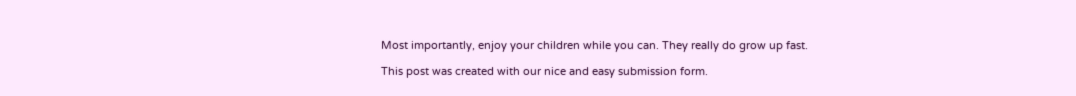Most importantly, enjoy your children while you can. They really do grow up fast.

This post was created with our nice and easy submission form.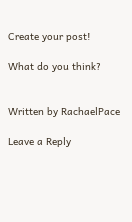Create your post!

What do you think?


Written by RachaelPace

Leave a Reply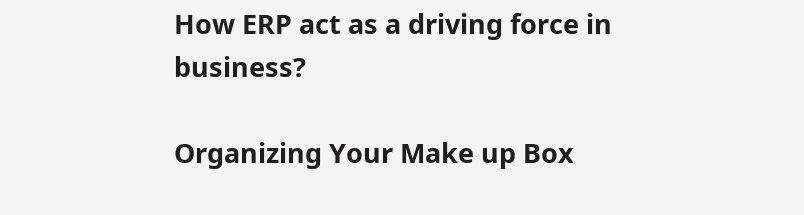How ERP act as a driving force in business?

Organizing Your Make up Box